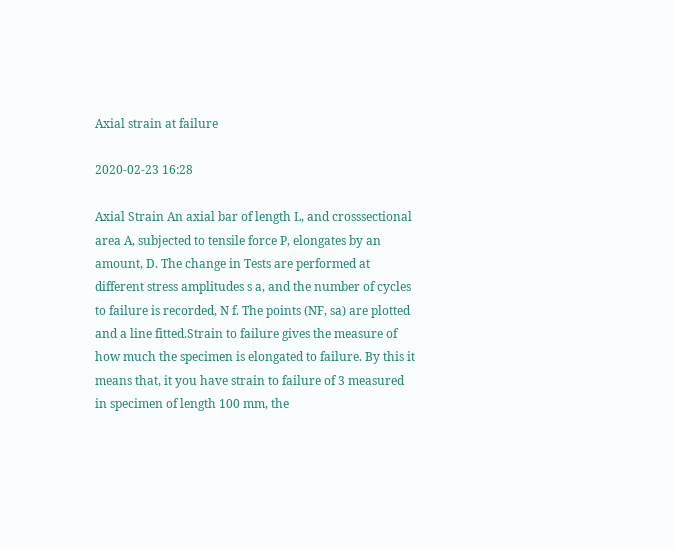Axial strain at failure

2020-02-23 16:28

Axial Strain An axial bar of length L, and crosssectional area A, subjected to tensile force P, elongates by an amount, D. The change in Tests are performed at different stress amplitudes s a, and the number of cycles to failure is recorded, N f. The points (NF, sa) are plotted and a line fitted.Strain to failure gives the measure of how much the specimen is elongated to failure. By this it means that, it you have strain to failure of 3 measured in specimen of length 100 mm, the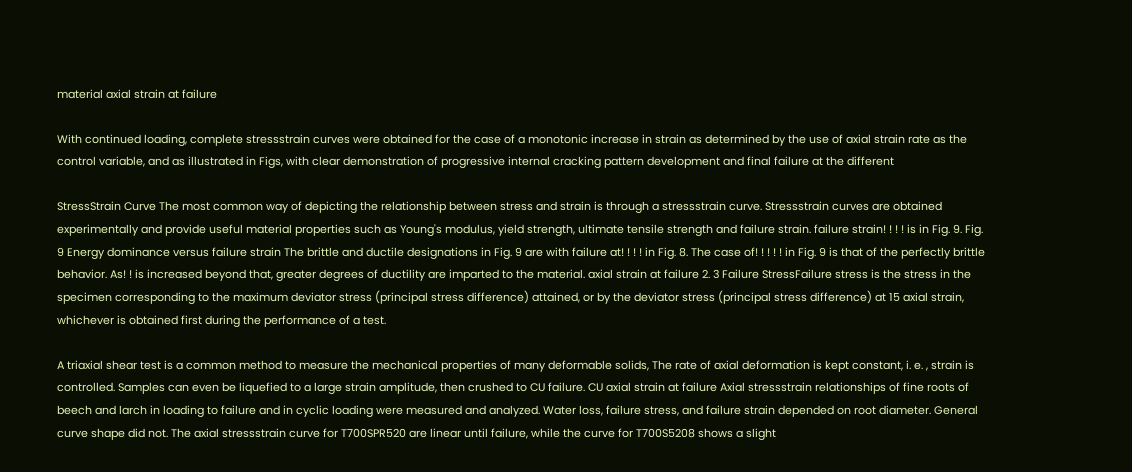material axial strain at failure

With continued loading, complete stressstrain curves were obtained for the case of a monotonic increase in strain as determined by the use of axial strain rate as the control variable, and as illustrated in Figs, with clear demonstration of progressive internal cracking pattern development and final failure at the different

StressStrain Curve The most common way of depicting the relationship between stress and strain is through a stressstrain curve. Stressstrain curves are obtained experimentally and provide useful material properties such as Young's modulus, yield strength, ultimate tensile strength and failure strain. failure strain! ! ! ! is in Fig. 9. Fig. 9 Energy dominance versus failure strain The brittle and ductile designations in Fig. 9 are with failure at! ! ! ! in Fig. 8. The case of! ! ! ! ! in Fig. 9 is that of the perfectly brittle behavior. As! ! is increased beyond that, greater degrees of ductility are imparted to the material. axial strain at failure 2. 3 Failure StressFailure stress is the stress in the specimen corresponding to the maximum deviator stress (principal stress difference) attained, or by the deviator stress (principal stress difference) at 15 axial strain, whichever is obtained first during the performance of a test.

A triaxial shear test is a common method to measure the mechanical properties of many deformable solids, The rate of axial deformation is kept constant, i. e. , strain is controlled. Samples can even be liquefied to a large strain amplitude, then crushed to CU failure. CU axial strain at failure Axial stressstrain relationships of fine roots of beech and larch in loading to failure and in cyclic loading were measured and analyzed. Water loss, failure stress, and failure strain depended on root diameter. General curve shape did not. The axial stressstrain curve for T700SPR520 are linear until failure, while the curve for T700S5208 shows a slight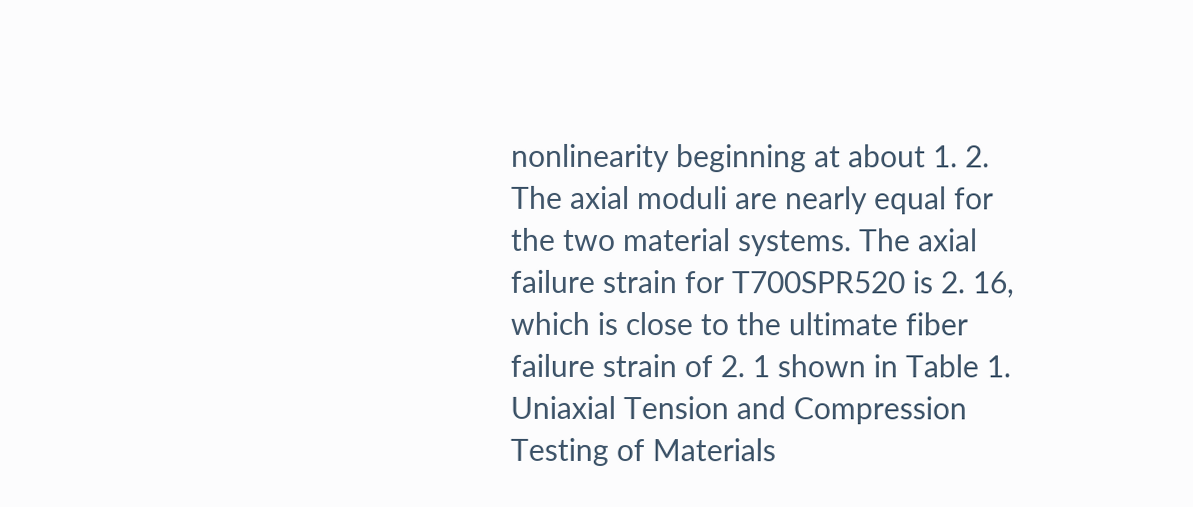nonlinearity beginning at about 1. 2. The axial moduli are nearly equal for the two material systems. The axial failure strain for T700SPR520 is 2. 16, which is close to the ultimate fiber failure strain of 2. 1 shown in Table 1. Uniaxial Tension and Compression Testing of Materials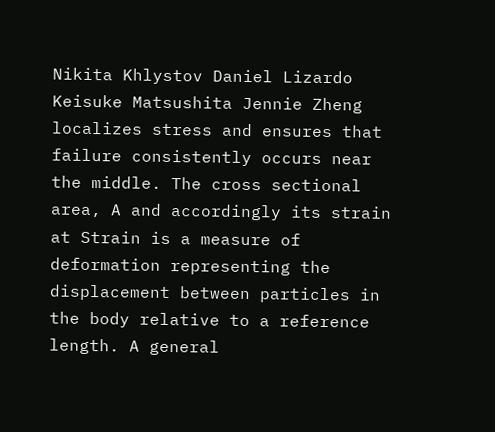Nikita Khlystov Daniel Lizardo Keisuke Matsushita Jennie Zheng localizes stress and ensures that failure consistently occurs near the middle. The cross sectional area, A and accordingly its strain at Strain is a measure of deformation representing the displacement between particles in the body relative to a reference length. A general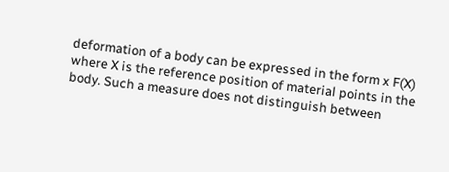deformation of a body can be expressed in the form x F(X) where X is the reference position of material points in the body. Such a measure does not distinguish between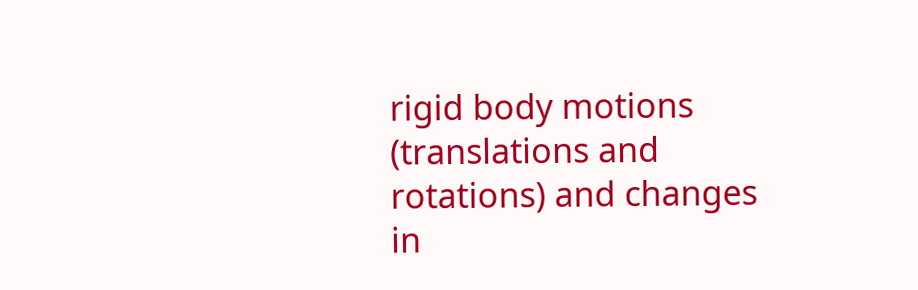rigid body motions (translations and rotations) and changes in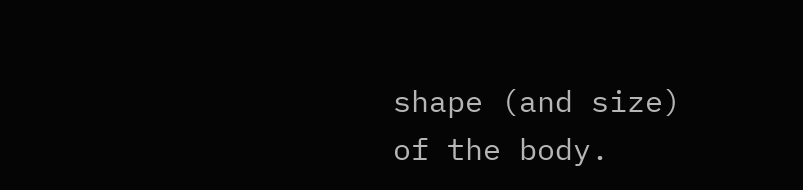shape (and size) of the body.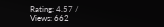Rating: 4.57 / Views: 662